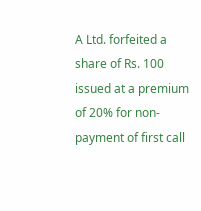A Ltd. forfeited a share of Rs. 100 issued at a premium of 20% for non-payment of first call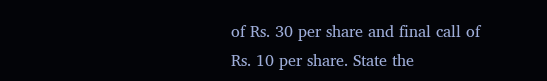of Rs. 30 per share and final call of Rs. 10 per share. State the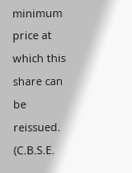minimum price at which this share can be reissued. (C.B.S.E.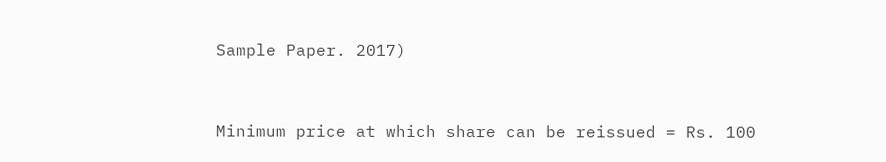Sample Paper. 2017)


Minimum price at which share can be reissued = Rs. 100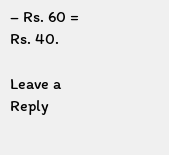– Rs. 60 = Rs. 40.

Leave a Reply